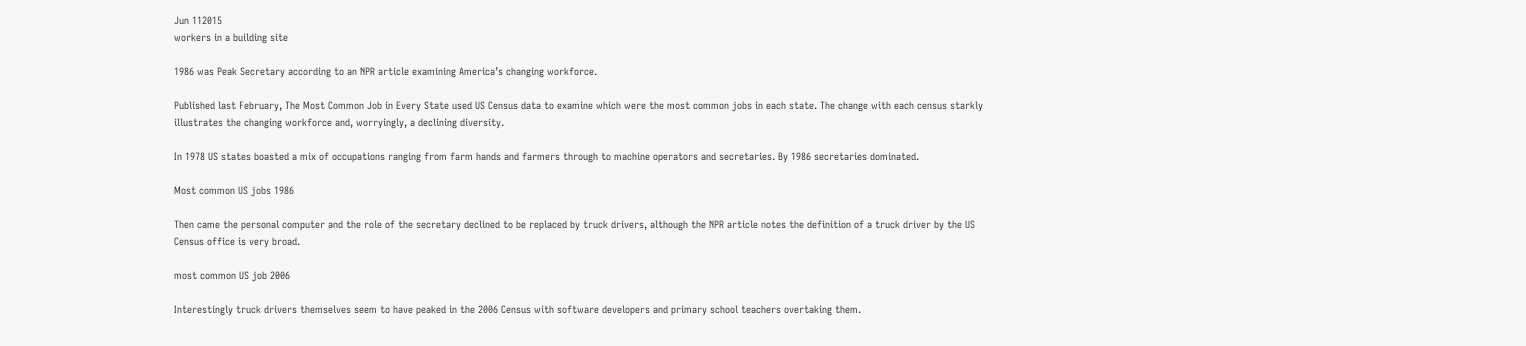Jun 112015
workers in a building site

1986 was Peak Secretary according to an NPR article examining America’s changing workforce.

Published last February, The Most Common Job in Every State used US Census data to examine which were the most common jobs in each state. The change with each census starkly illustrates the changing workforce and, worryingly, a declining diversity.

In 1978 US states boasted a mix of occupations ranging from farm hands and farmers through to machine operators and secretaries. By 1986 secretaries dominated.

Most common US jobs 1986

Then came the personal computer and the role of the secretary declined to be replaced by truck drivers, although the NPR article notes the definition of a truck driver by the US Census office is very broad.

most common US job 2006

Interestingly truck drivers themselves seem to have peaked in the 2006 Census with software developers and primary school teachers overtaking them.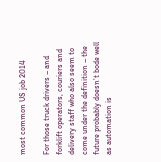most common US job 2014

For those truck drivers – and forklift operators, couriers and delivery staff who also seem to come under the definition – the future probably doesn’t bode well as automation is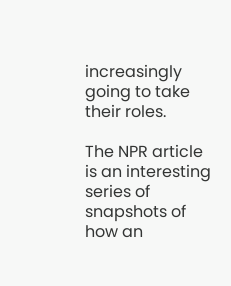increasingly going to take their roles.

The NPR article is an interesting series of snapshots of how an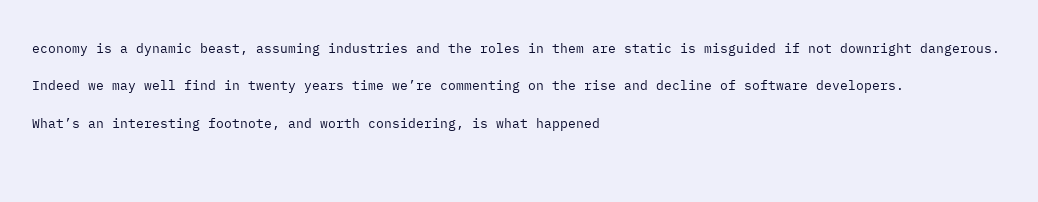economy is a dynamic beast, assuming industries and the roles in them are static is misguided if not downright dangerous.

Indeed we may well find in twenty years time we’re commenting on the rise and decline of software developers.

What’s an interesting footnote, and worth considering, is what happened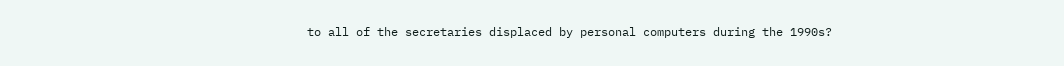to all of the secretaries displaced by personal computers during the 1990s?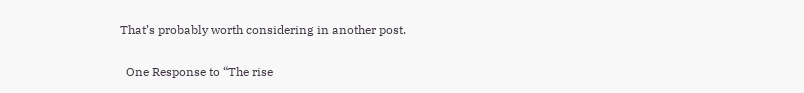That’s probably worth considering in another post.

  One Response to “The rise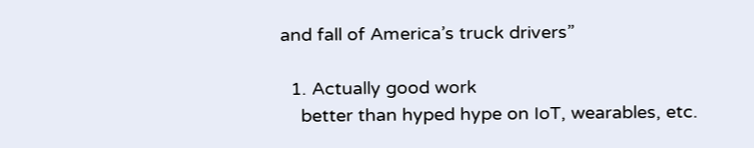and fall of America’s truck drivers”

  1. Actually good work
    better than hyped hype on IoT, wearables, etc.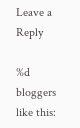Leave a Reply

%d bloggers like this: